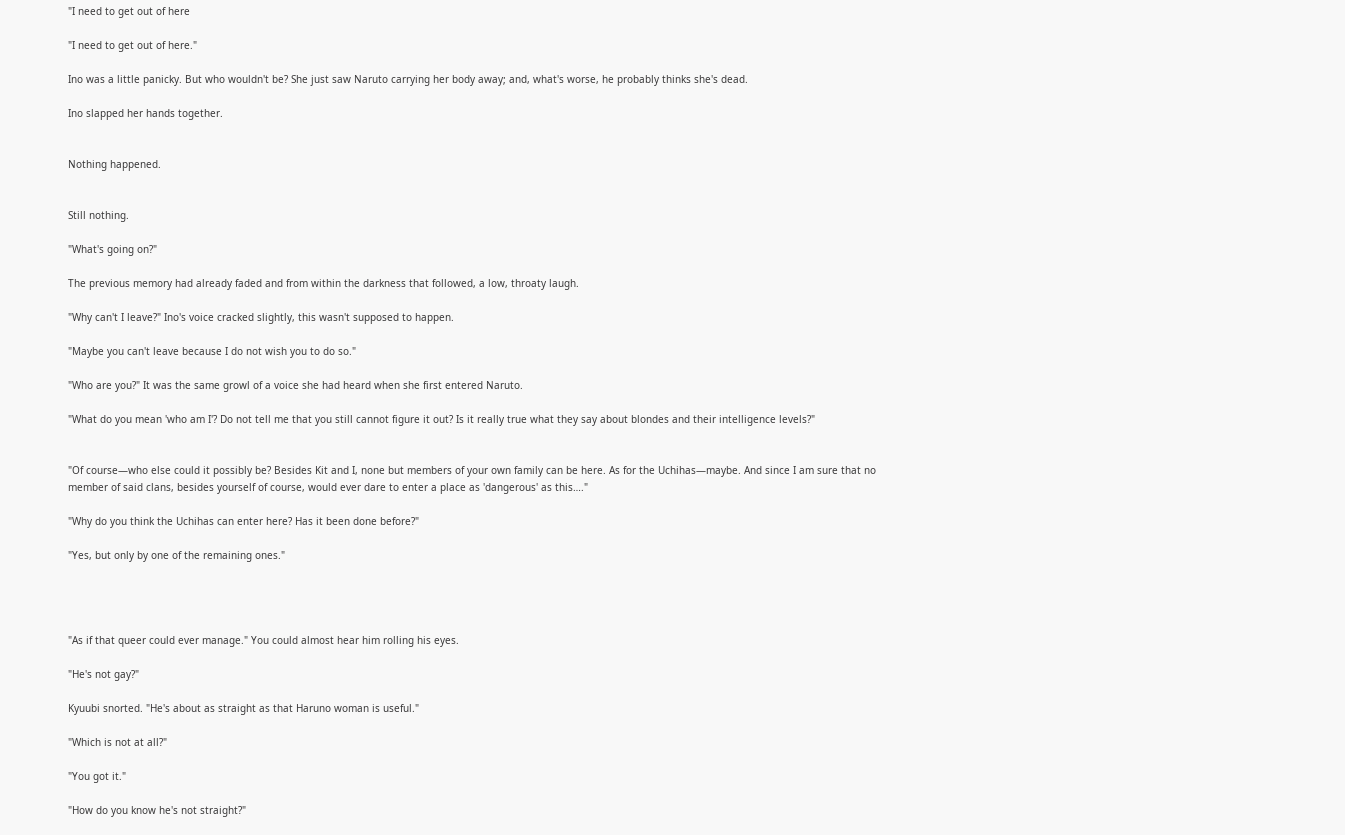"I need to get out of here

"I need to get out of here."

Ino was a little panicky. But who wouldn't be? She just saw Naruto carrying her body away; and, what's worse, he probably thinks she's dead.

Ino slapped her hands together.


Nothing happened.


Still nothing.

"What's going on?"

The previous memory had already faded and from within the darkness that followed, a low, throaty laugh.

"Why can't I leave?" Ino's voice cracked slightly, this wasn't supposed to happen.

"Maybe you can't leave because I do not wish you to do so."

"Who are you?" It was the same growl of a voice she had heard when she first entered Naruto.

"What do you mean 'who am I'? Do not tell me that you still cannot figure it out? Is it really true what they say about blondes and their intelligence levels?"


"Of course—who else could it possibly be? Besides Kit and I, none but members of your own family can be here. As for the Uchihas—maybe. And since I am sure that no member of said clans, besides yourself of course, would ever dare to enter a place as 'dangerous' as this…."

"Why do you think the Uchihas can enter here? Has it been done before?"

"Yes, but only by one of the remaining ones."




"As if that queer could ever manage." You could almost hear him rolling his eyes.

"He's not gay?"

Kyuubi snorted. "He's about as straight as that Haruno woman is useful."

"Which is not at all?"

"You got it."

"How do you know he's not straight?"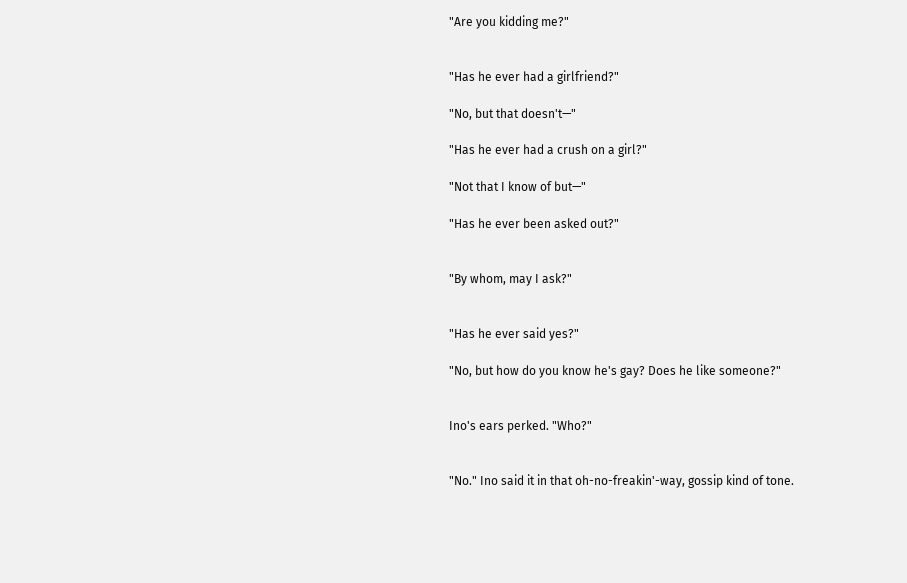"Are you kidding me?"


"Has he ever had a girlfriend?"

"No, but that doesn't—"

"Has he ever had a crush on a girl?"

"Not that I know of but—"

"Has he ever been asked out?"


"By whom, may I ask?"


"Has he ever said yes?"

"No, but how do you know he's gay? Does he like someone?"


Ino's ears perked. "Who?"


"No." Ino said it in that oh-no-freakin'-way, gossip kind of tone.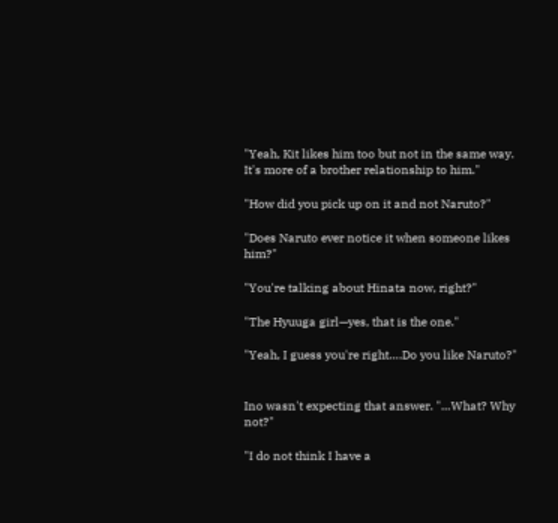"Yeah, Kit likes him too but not in the same way. It's more of a brother relationship to him."

"How did you pick up on it and not Naruto?"

"Does Naruto ever notice it when someone likes him?"

"You're talking about Hinata now, right?"

"The Hyuuga girl—yes, that is the one."

"Yeah, I guess you're right….Do you like Naruto?"


Ino wasn't expecting that answer. "…What? Why not?"

"I do not think I have a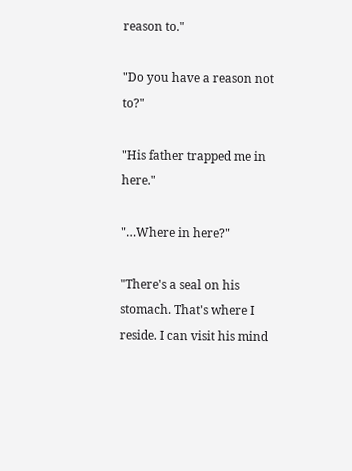reason to."

"Do you have a reason not to?"

"His father trapped me in here."

"…Where in here?"

"There's a seal on his stomach. That's where I reside. I can visit his mind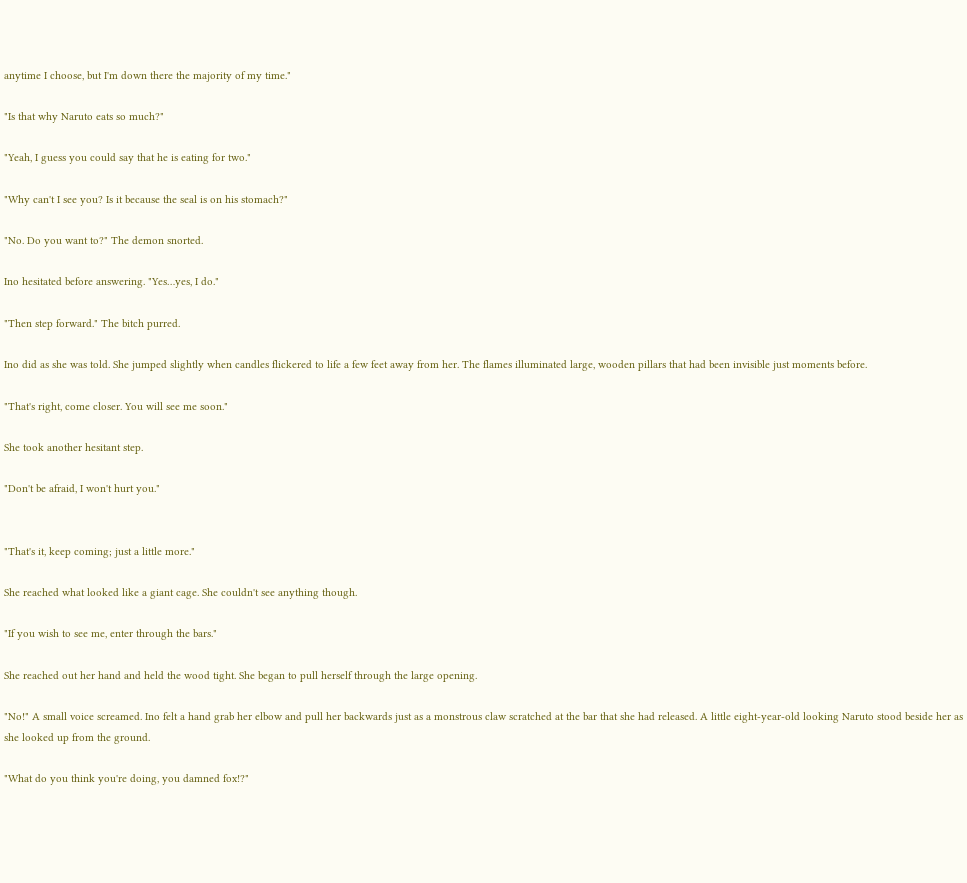anytime I choose, but I'm down there the majority of my time."

"Is that why Naruto eats so much?"

"Yeah, I guess you could say that he is eating for two."

"Why can't I see you? Is it because the seal is on his stomach?"

"No. Do you want to?" The demon snorted.

Ino hesitated before answering. "Yes…yes, I do."

"Then step forward." The bitch purred.

Ino did as she was told. She jumped slightly when candles flickered to life a few feet away from her. The flames illuminated large, wooden pillars that had been invisible just moments before.

"That's right, come closer. You will see me soon."

She took another hesitant step.

"Don't be afraid, I won't hurt you."


"That's it, keep coming; just a little more."

She reached what looked like a giant cage. She couldn't see anything though.

"If you wish to see me, enter through the bars."

She reached out her hand and held the wood tight. She began to pull herself through the large opening.

"No!" A small voice screamed. Ino felt a hand grab her elbow and pull her backwards just as a monstrous claw scratched at the bar that she had released. A little eight-year-old looking Naruto stood beside her as she looked up from the ground.

"What do you think you're doing, you damned fox!?"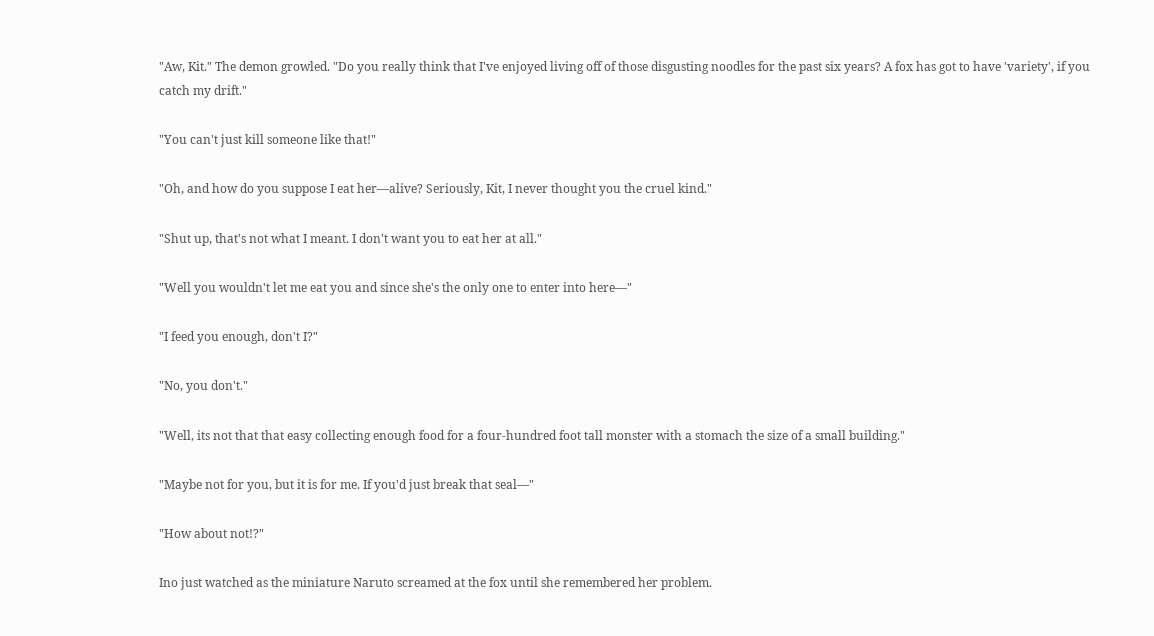"Aw, Kit." The demon growled. "Do you really think that I've enjoyed living off of those disgusting noodles for the past six years? A fox has got to have 'variety', if you catch my drift."

"You can't just kill someone like that!"

"Oh, and how do you suppose I eat her—alive? Seriously, Kit, I never thought you the cruel kind."

"Shut up, that's not what I meant. I don't want you to eat her at all."

"Well you wouldn't let me eat you and since she's the only one to enter into here—"

"I feed you enough, don't I?"

"No, you don't."

"Well, its not that that easy collecting enough food for a four-hundred foot tall monster with a stomach the size of a small building."

"Maybe not for you, but it is for me. If you'd just break that seal—"

"How about not!?"

Ino just watched as the miniature Naruto screamed at the fox until she remembered her problem.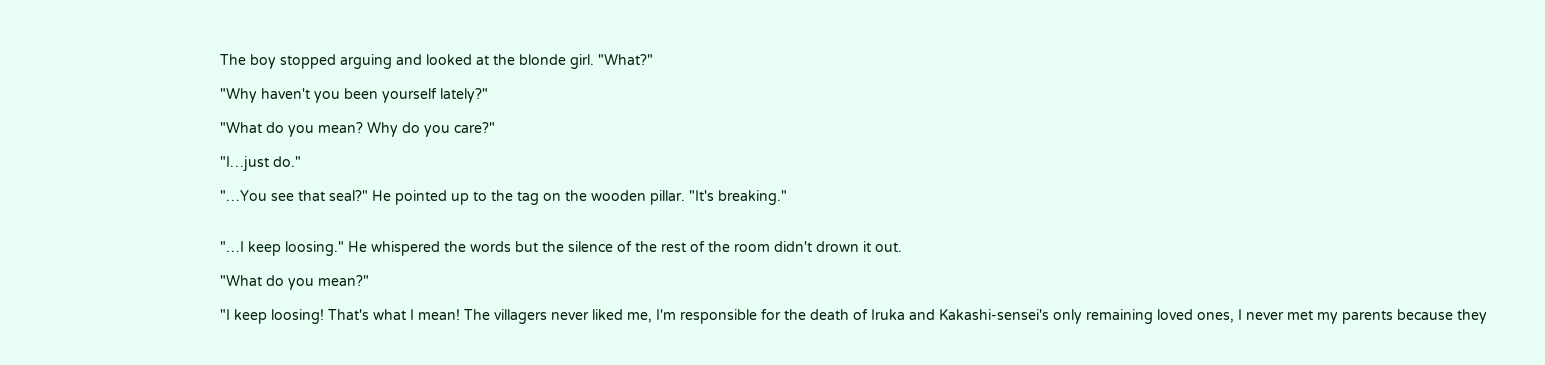The boy stopped arguing and looked at the blonde girl. "What?"

"Why haven't you been yourself lately?"

"What do you mean? Why do you care?"

"I…just do."

"…You see that seal?" He pointed up to the tag on the wooden pillar. "It's breaking."


"…I keep loosing." He whispered the words but the silence of the rest of the room didn't drown it out.

"What do you mean?"

"I keep loosing! That's what I mean! The villagers never liked me, I'm responsible for the death of Iruka and Kakashi-sensei's only remaining loved ones, I never met my parents because they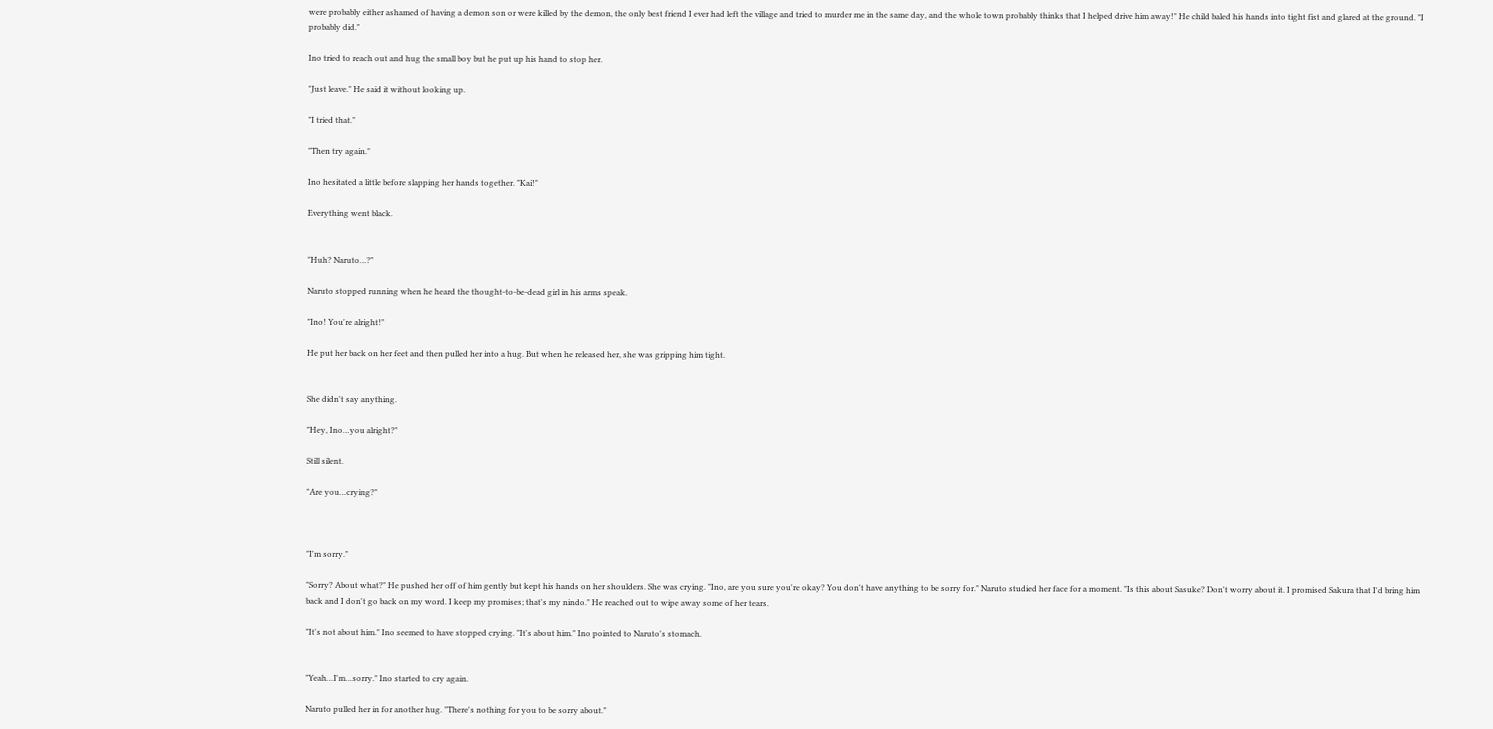were probably either ashamed of having a demon son or were killed by the demon, the only best friend I ever had left the village and tried to murder me in the same day, and the whole town probably thinks that I helped drive him away!" He child baled his hands into tight fist and glared at the ground. "I probably did."

Ino tried to reach out and hug the small boy but he put up his hand to stop her.

"Just leave." He said it without looking up.

"I tried that."

"Then try again."

Ino hesitated a little before slapping her hands together. "Kai!"

Everything went black.


"Huh? Naruto…?"

Naruto stopped running when he heard the thought-to-be-dead girl in his arms speak.

"Ino! You're alright!"

He put her back on her feet and then pulled her into a hug. But when he released her, she was gripping him tight.


She didn't say anything.

"Hey, Ino…you alright?"

Still silent.

"Are you…crying?"



"I'm sorry."

"Sorry? About what?" He pushed her off of him gently but kept his hands on her shoulders. She was crying. "Ino, are you sure you're okay? You don't have anything to be sorry for." Naruto studied her face for a moment. "Is this about Sasuke? Don't worry about it. I promised Sakura that I'd bring him back and I don't go back on my word. I keep my promises; that's my nindo." He reached out to wipe away some of her tears.

"It's not about him." Ino seemed to have stopped crying. "It's about him." Ino pointed to Naruto's stomach.


"Yeah…I'm…sorry." Ino started to cry again.

Naruto pulled her in for another hug. "There's nothing for you to be sorry about."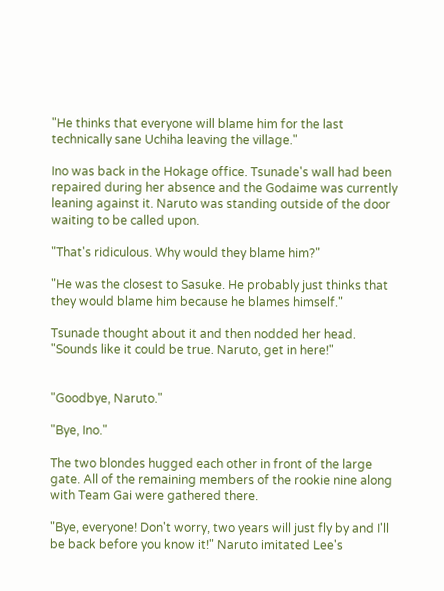"He thinks that everyone will blame him for the last technically sane Uchiha leaving the village."

Ino was back in the Hokage office. Tsunade's wall had been repaired during her absence and the Godaime was currently leaning against it. Naruto was standing outside of the door waiting to be called upon.

"That's ridiculous. Why would they blame him?"

"He was the closest to Sasuke. He probably just thinks that they would blame him because he blames himself."

Tsunade thought about it and then nodded her head. "Sounds like it could be true. Naruto, get in here!"


"Goodbye, Naruto."

"Bye, Ino."

The two blondes hugged each other in front of the large gate. All of the remaining members of the rookie nine along with Team Gai were gathered there.

"Bye, everyone! Don't worry, two years will just fly by and I'll be back before you know it!" Naruto imitated Lee's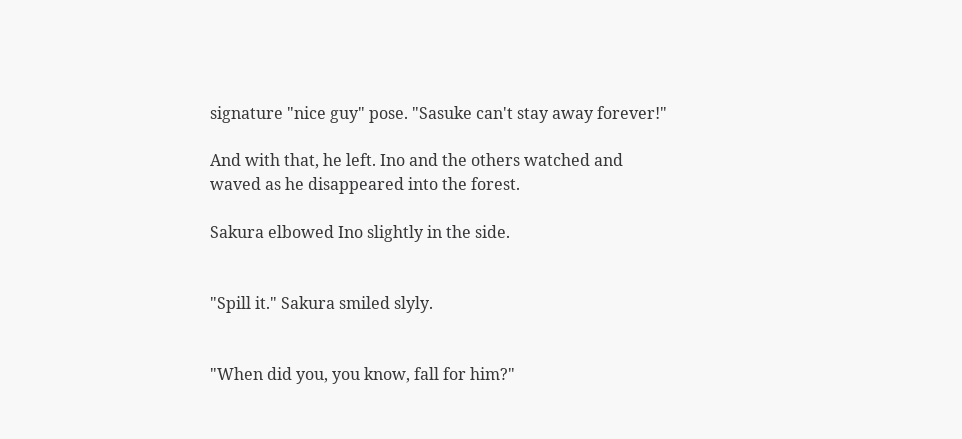signature "nice guy" pose. "Sasuke can't stay away forever!"

And with that, he left. Ino and the others watched and waved as he disappeared into the forest.

Sakura elbowed Ino slightly in the side.


"Spill it." Sakura smiled slyly.


"When did you, you know, fall for him?"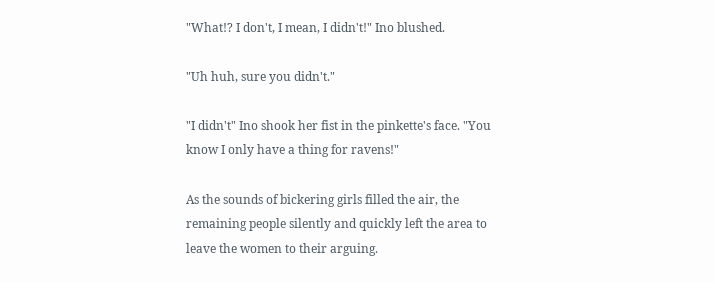"What!? I don't, I mean, I didn't!" Ino blushed.

"Uh huh, sure you didn't."

"I didn't" Ino shook her fist in the pinkette's face. "You know I only have a thing for ravens!"

As the sounds of bickering girls filled the air, the remaining people silently and quickly left the area to leave the women to their arguing.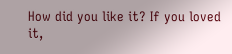How did you like it? If you loved it,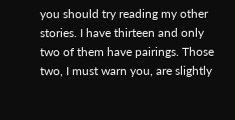you should try reading my other stories. I have thirteen and only two of them have pairings. Those two, I must warn you, are slightly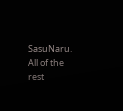SasuNaru. All of the rest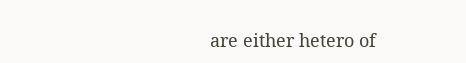are either hetero of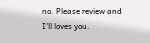no. Please review and I'll loves you.